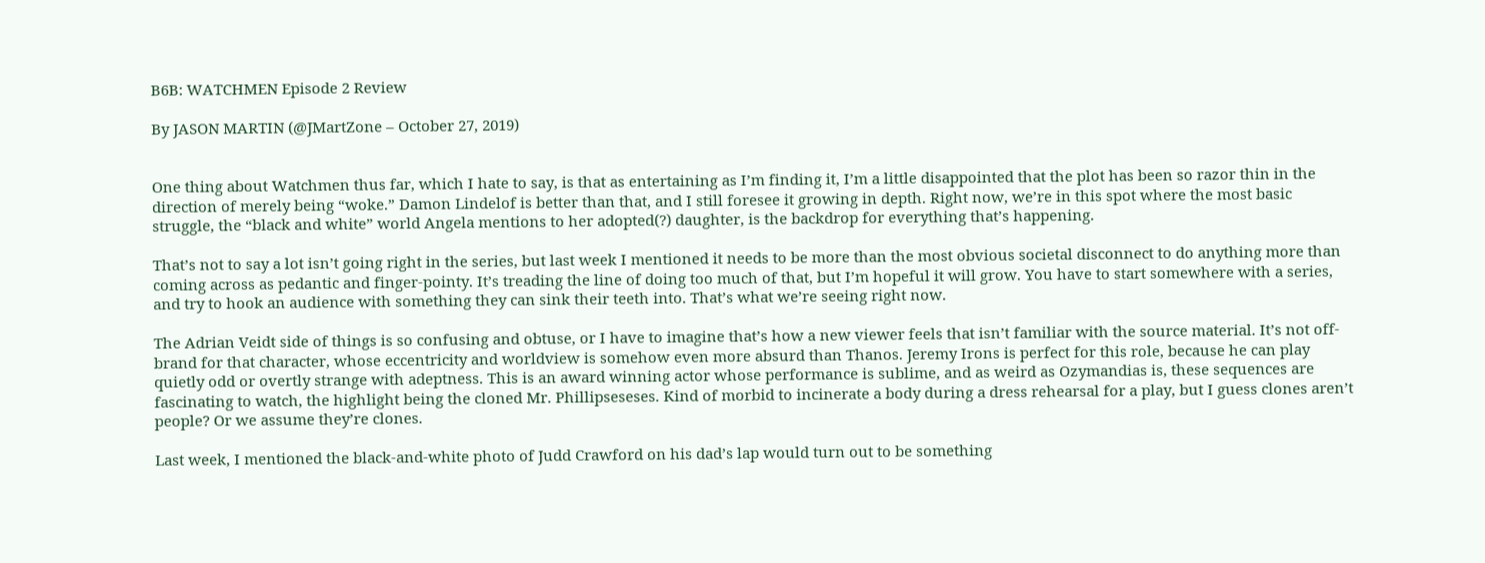B6B: WATCHMEN Episode 2 Review

By JASON MARTIN (@JMartZone – October 27, 2019)


One thing about Watchmen thus far, which I hate to say, is that as entertaining as I’m finding it, I’m a little disappointed that the plot has been so razor thin in the direction of merely being “woke.” Damon Lindelof is better than that, and I still foresee it growing in depth. Right now, we’re in this spot where the most basic struggle, the “black and white” world Angela mentions to her adopted(?) daughter, is the backdrop for everything that’s happening.

That’s not to say a lot isn’t going right in the series, but last week I mentioned it needs to be more than the most obvious societal disconnect to do anything more than coming across as pedantic and finger-pointy. It’s treading the line of doing too much of that, but I’m hopeful it will grow. You have to start somewhere with a series, and try to hook an audience with something they can sink their teeth into. That’s what we’re seeing right now.

The Adrian Veidt side of things is so confusing and obtuse, or I have to imagine that’s how a new viewer feels that isn’t familiar with the source material. It’s not off-brand for that character, whose eccentricity and worldview is somehow even more absurd than Thanos. Jeremy Irons is perfect for this role, because he can play quietly odd or overtly strange with adeptness. This is an award winning actor whose performance is sublime, and as weird as Ozymandias is, these sequences are fascinating to watch, the highlight being the cloned Mr. Phillipseseses. Kind of morbid to incinerate a body during a dress rehearsal for a play, but I guess clones aren’t people? Or we assume they’re clones.

Last week, I mentioned the black-and-white photo of Judd Crawford on his dad’s lap would turn out to be something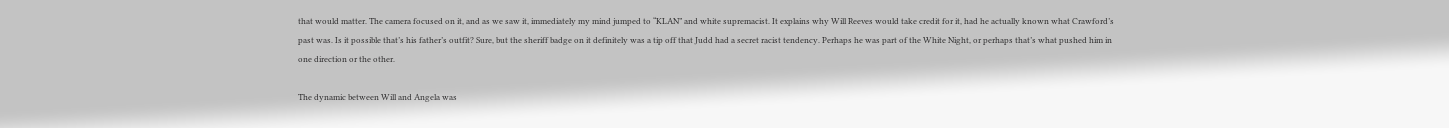that would matter. The camera focused on it, and as we saw it, immediately my mind jumped to “KLAN” and white supremacist. It explains why Will Reeves would take credit for it, had he actually known what Crawford’s past was. Is it possible that’s his father’s outfit? Sure, but the sheriff badge on it definitely was a tip off that Judd had a secret racist tendency. Perhaps he was part of the White Night, or perhaps that’s what pushed him in one direction or the other.

The dynamic between Will and Angela was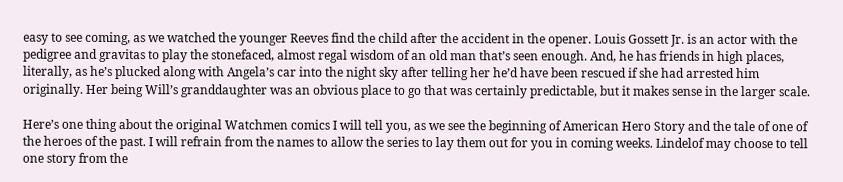easy to see coming, as we watched the younger Reeves find the child after the accident in the opener. Louis Gossett Jr. is an actor with the pedigree and gravitas to play the stonefaced, almost regal wisdom of an old man that’s seen enough. And, he has friends in high places, literally, as he’s plucked along with Angela’s car into the night sky after telling her he’d have been rescued if she had arrested him originally. Her being Will’s granddaughter was an obvious place to go that was certainly predictable, but it makes sense in the larger scale.

Here’s one thing about the original Watchmen comics I will tell you, as we see the beginning of American Hero Story and the tale of one of the heroes of the past. I will refrain from the names to allow the series to lay them out for you in coming weeks. Lindelof may choose to tell one story from the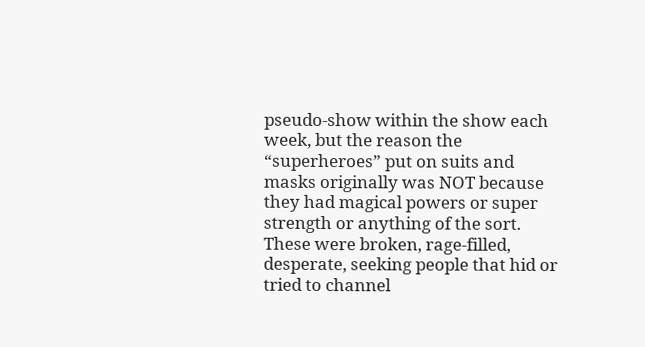pseudo-show within the show each week, but the reason the “superheroes” put on suits and masks originally was NOT because they had magical powers or super strength or anything of the sort. These were broken, rage-filled, desperate, seeking people that hid or tried to channel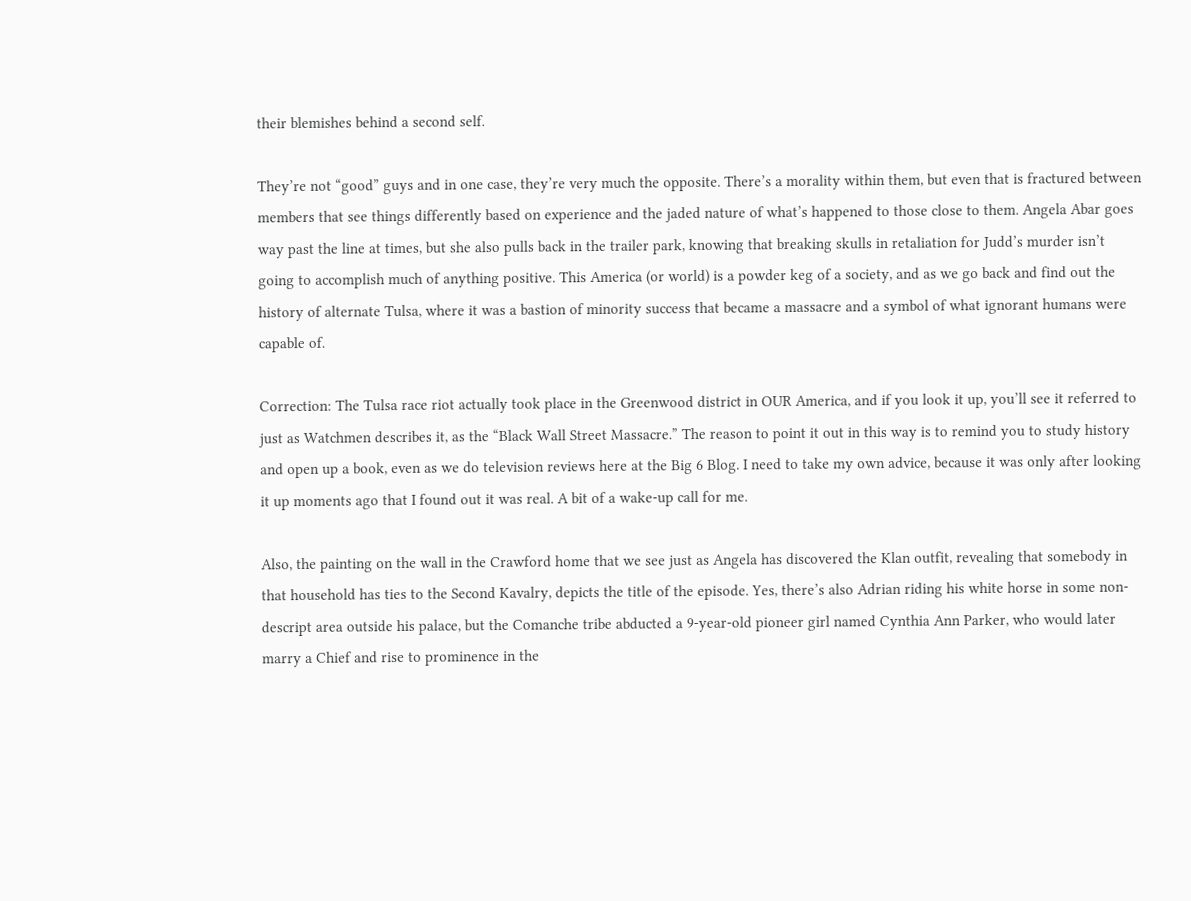their blemishes behind a second self.

They’re not “good” guys and in one case, they’re very much the opposite. There’s a morality within them, but even that is fractured between members that see things differently based on experience and the jaded nature of what’s happened to those close to them. Angela Abar goes way past the line at times, but she also pulls back in the trailer park, knowing that breaking skulls in retaliation for Judd’s murder isn’t going to accomplish much of anything positive. This America (or world) is a powder keg of a society, and as we go back and find out the history of alternate Tulsa, where it was a bastion of minority success that became a massacre and a symbol of what ignorant humans were capable of.

Correction: The Tulsa race riot actually took place in the Greenwood district in OUR America, and if you look it up, you’ll see it referred to just as Watchmen describes it, as the “Black Wall Street Massacre.” The reason to point it out in this way is to remind you to study history and open up a book, even as we do television reviews here at the Big 6 Blog. I need to take my own advice, because it was only after looking it up moments ago that I found out it was real. A bit of a wake-up call for me.

Also, the painting on the wall in the Crawford home that we see just as Angela has discovered the Klan outfit, revealing that somebody in that household has ties to the Second Kavalry, depicts the title of the episode. Yes, there’s also Adrian riding his white horse in some non-descript area outside his palace, but the Comanche tribe abducted a 9-year-old pioneer girl named Cynthia Ann Parker, who would later marry a Chief and rise to prominence in the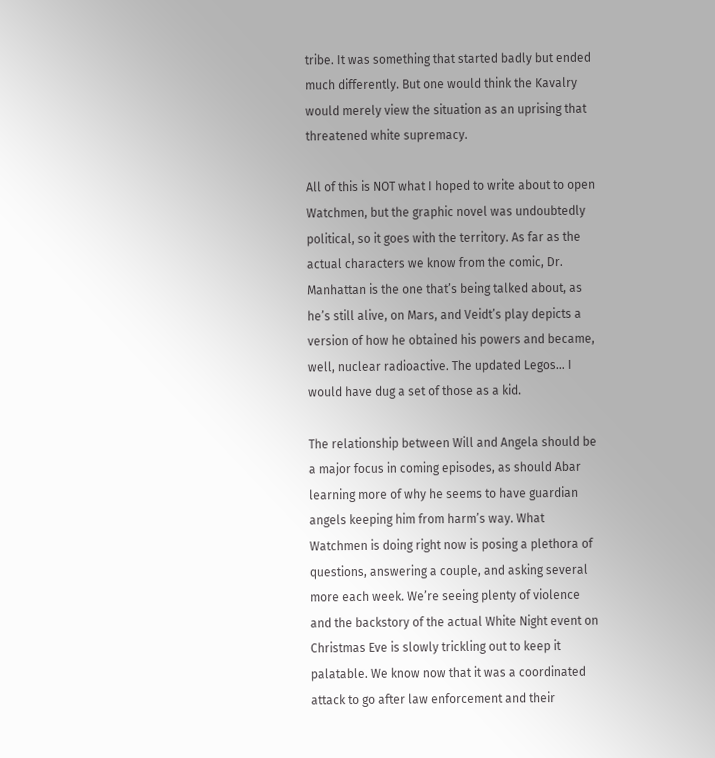tribe. It was something that started badly but ended much differently. But one would think the Kavalry would merely view the situation as an uprising that threatened white supremacy.

All of this is NOT what I hoped to write about to open Watchmen, but the graphic novel was undoubtedly political, so it goes with the territory. As far as the actual characters we know from the comic, Dr. Manhattan is the one that’s being talked about, as he’s still alive, on Mars, and Veidt’s play depicts a version of how he obtained his powers and became, well, nuclear radioactive. The updated Legos… I would have dug a set of those as a kid.

The relationship between Will and Angela should be a major focus in coming episodes, as should Abar learning more of why he seems to have guardian angels keeping him from harm’s way. What Watchmen is doing right now is posing a plethora of questions, answering a couple, and asking several more each week. We’re seeing plenty of violence and the backstory of the actual White Night event on Christmas Eve is slowly trickling out to keep it palatable. We know now that it was a coordinated attack to go after law enforcement and their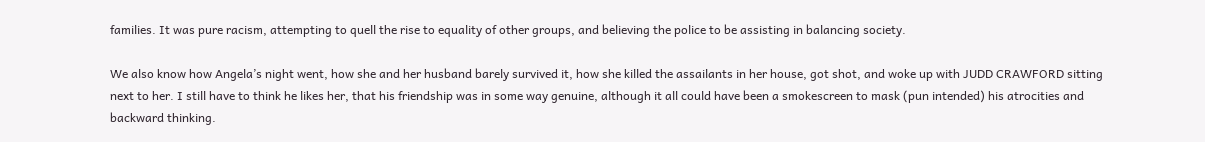families. It was pure racism, attempting to quell the rise to equality of other groups, and believing the police to be assisting in balancing society.

We also know how Angela’s night went, how she and her husband barely survived it, how she killed the assailants in her house, got shot, and woke up with JUDD CRAWFORD sitting next to her. I still have to think he likes her, that his friendship was in some way genuine, although it all could have been a smokescreen to mask (pun intended) his atrocities and backward thinking.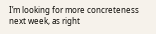I’m looking for more concreteness next week, as right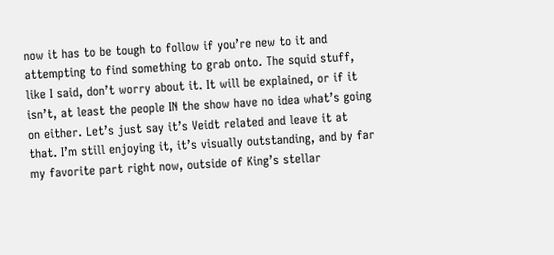now it has to be tough to follow if you’re new to it and attempting to find something to grab onto. The squid stuff, like I said, don’t worry about it. It will be explained, or if it isn’t, at least the people IN the show have no idea what’s going on either. Let’s just say it’s Veidt related and leave it at that. I’m still enjoying it, it’s visually outstanding, and by far my favorite part right now, outside of King’s stellar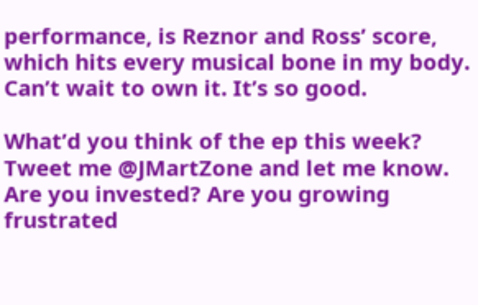performance, is Reznor and Ross’ score, which hits every musical bone in my body. Can’t wait to own it. It’s so good.

What’d you think of the ep this week? Tweet me @JMartZone and let me know. Are you invested? Are you growing frustrated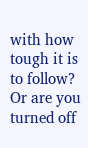with how tough it is to follow? Or are you turned off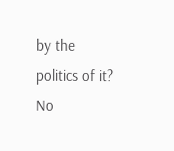by the politics of it? No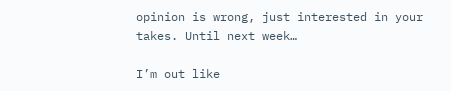opinion is wrong, just interested in your takes. Until next week…

I’m out like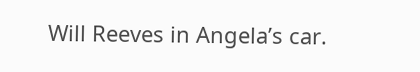Will Reeves in Angela’s car.